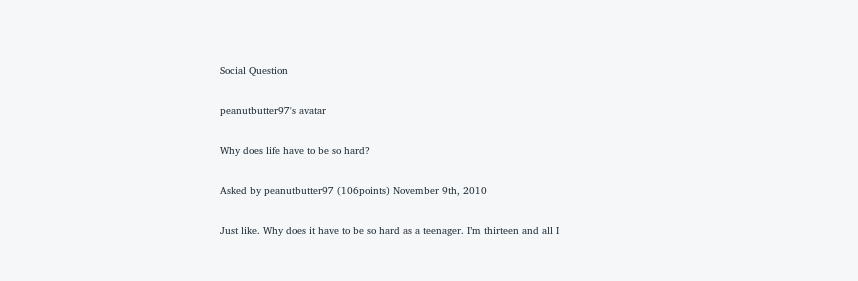Social Question

peanutbutter97's avatar

Why does life have to be so hard?

Asked by peanutbutter97 (106points) November 9th, 2010

Just like. Why does it have to be so hard as a teenager. I’m thirteen and all I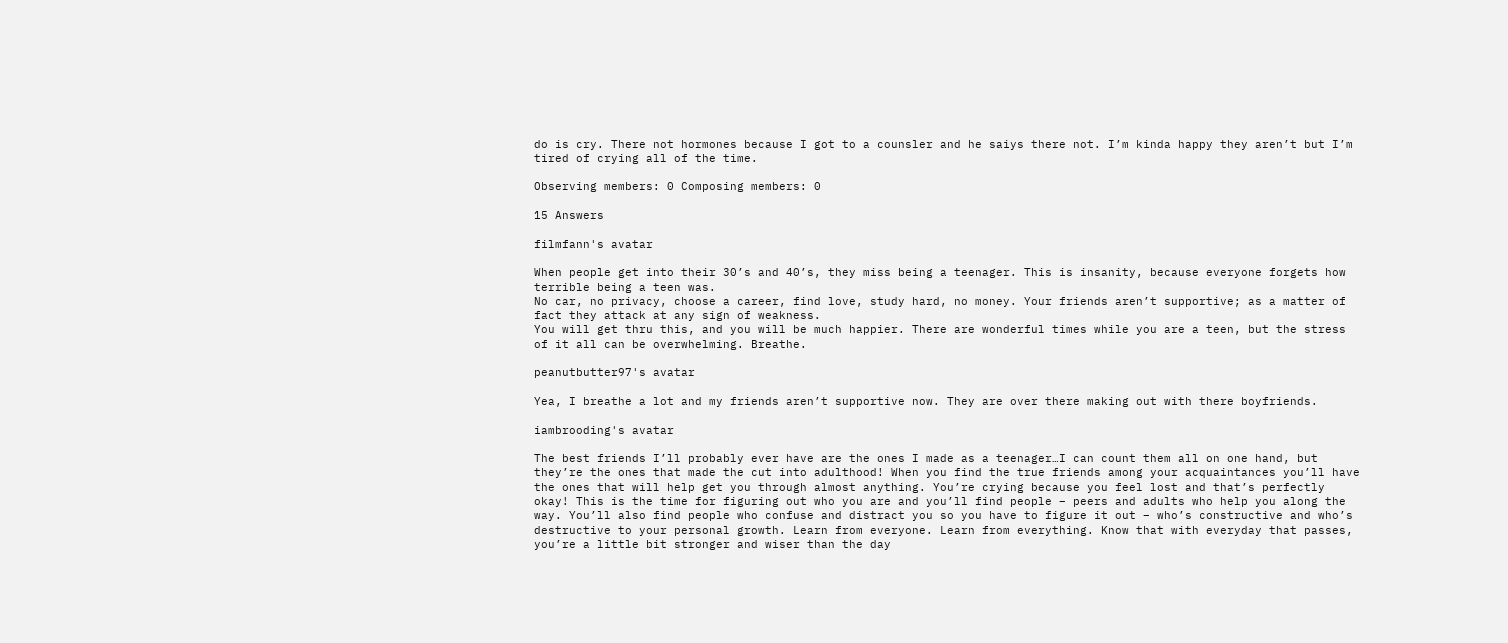do is cry. There not hormones because I got to a counsler and he saiys there not. I’m kinda happy they aren’t but I’m tired of crying all of the time.

Observing members: 0 Composing members: 0

15 Answers

filmfann's avatar

When people get into their 30’s and 40’s, they miss being a teenager. This is insanity, because everyone forgets how terrible being a teen was.
No car, no privacy, choose a career, find love, study hard, no money. Your friends aren’t supportive; as a matter of fact they attack at any sign of weakness.
You will get thru this, and you will be much happier. There are wonderful times while you are a teen, but the stress of it all can be overwhelming. Breathe.

peanutbutter97's avatar

Yea, I breathe a lot and my friends aren’t supportive now. They are over there making out with there boyfriends.

iambrooding's avatar

The best friends I’ll probably ever have are the ones I made as a teenager…I can count them all on one hand, but they’re the ones that made the cut into adulthood! When you find the true friends among your acquaintances you’ll have the ones that will help get you through almost anything. You’re crying because you feel lost and that’s perfectly okay! This is the time for figuring out who you are and you’ll find people – peers and adults who help you along the way. You’ll also find people who confuse and distract you so you have to figure it out – who’s constructive and who’s destructive to your personal growth. Learn from everyone. Learn from everything. Know that with everyday that passes, you’re a little bit stronger and wiser than the day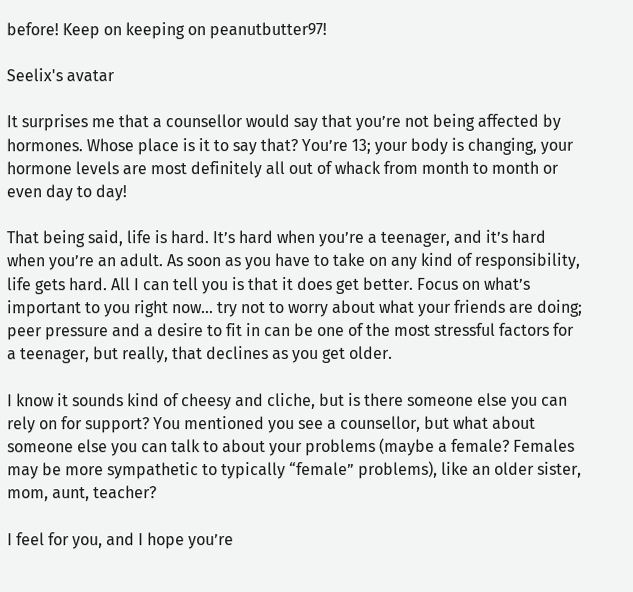before! Keep on keeping on peanutbutter97!

Seelix's avatar

It surprises me that a counsellor would say that you’re not being affected by hormones. Whose place is it to say that? You’re 13; your body is changing, your hormone levels are most definitely all out of whack from month to month or even day to day!

That being said, life is hard. It’s hard when you’re a teenager, and it’s hard when you’re an adult. As soon as you have to take on any kind of responsibility, life gets hard. All I can tell you is that it does get better. Focus on what’s important to you right now… try not to worry about what your friends are doing; peer pressure and a desire to fit in can be one of the most stressful factors for a teenager, but really, that declines as you get older.

I know it sounds kind of cheesy and cliche, but is there someone else you can rely on for support? You mentioned you see a counsellor, but what about someone else you can talk to about your problems (maybe a female? Females may be more sympathetic to typically “female” problems), like an older sister, mom, aunt, teacher?

I feel for you, and I hope you’re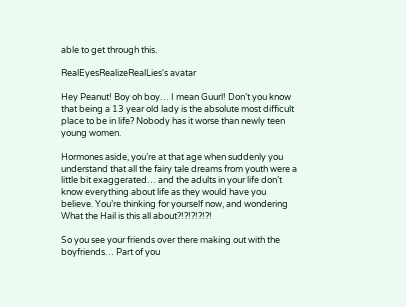able to get through this.

RealEyesRealizeRealLies's avatar

Hey Peanut! Boy oh boy… I mean Guurl! Don’t you know that being a 13 year old lady is the absolute most difficult place to be in life? Nobody has it worse than newly teen young women.

Hormones aside, you’re at that age when suddenly you understand that all the fairy tale dreams from youth were a little bit exaggerated… and the adults in your life don’t know everything about life as they would have you believe. You’re thinking for yourself now, and wondering What the Hail is this all about?!?!?!?!?!

So you see your friends over there making out with the boyfriends… Part of you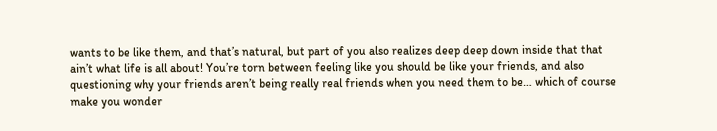wants to be like them, and that’s natural, but part of you also realizes deep deep down inside that that ain’t what life is all about! You’re torn between feeling like you should be like your friends, and also questioning why your friends aren’t being really real friends when you need them to be… which of course make you wonder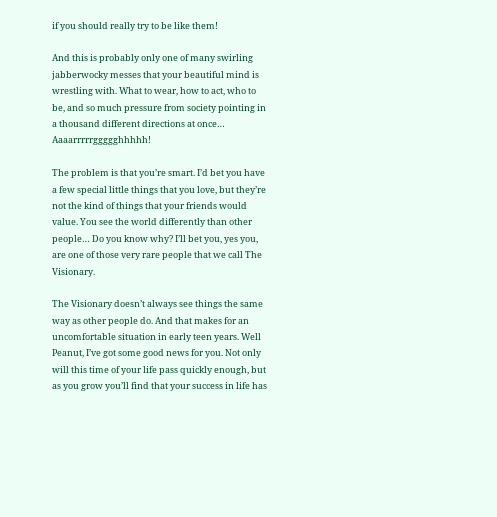if you should really try to be like them!

And this is probably only one of many swirling jabberwocky messes that your beautiful mind is wrestling with. What to wear, how to act, who to be, and so much pressure from society pointing in a thousand different directions at once… Aaaarrrrrggggghhhhh!

The problem is that you’re smart. I’d bet you have a few special little things that you love, but they’re not the kind of things that your friends would value. You see the world differently than other people… Do you know why? I’ll bet you, yes you, are one of those very rare people that we call The Visionary.

The Visionary doesn’t always see things the same way as other people do. And that makes for an uncomfortable situation in early teen years. Well Peanut, I’ve got some good news for you. Not only will this time of your life pass quickly enough, but as you grow you’ll find that your success in life has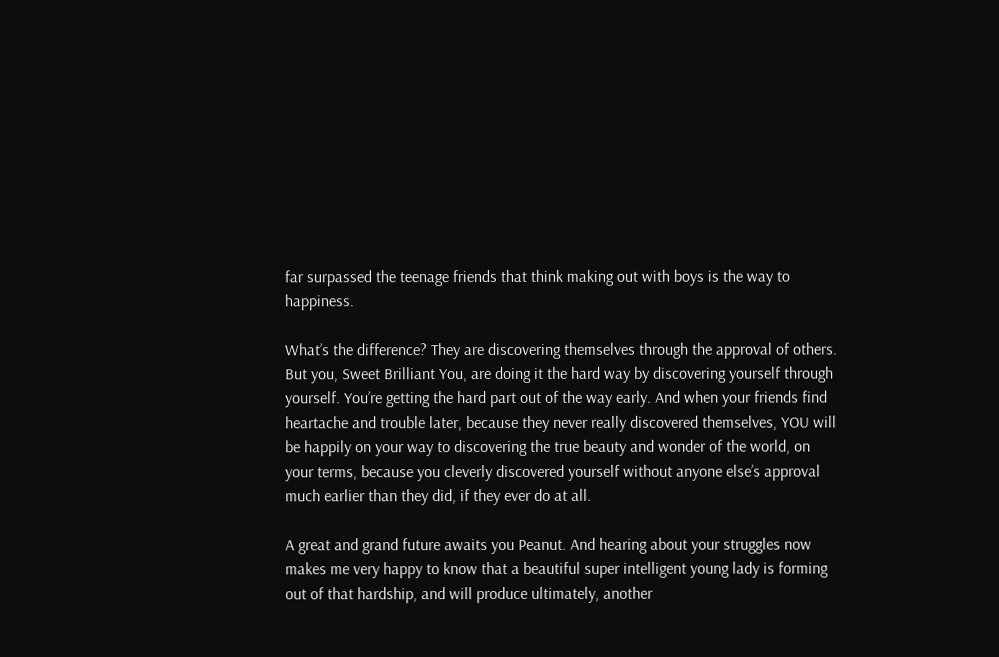far surpassed the teenage friends that think making out with boys is the way to happiness.

What’s the difference? They are discovering themselves through the approval of others. But you, Sweet Brilliant You, are doing it the hard way by discovering yourself through yourself. You’re getting the hard part out of the way early. And when your friends find heartache and trouble later, because they never really discovered themselves, YOU will be happily on your way to discovering the true beauty and wonder of the world, on your terms, because you cleverly discovered yourself without anyone else’s approval much earlier than they did, if they ever do at all.

A great and grand future awaits you Peanut. And hearing about your struggles now makes me very happy to know that a beautiful super intelligent young lady is forming out of that hardship, and will produce ultimately, another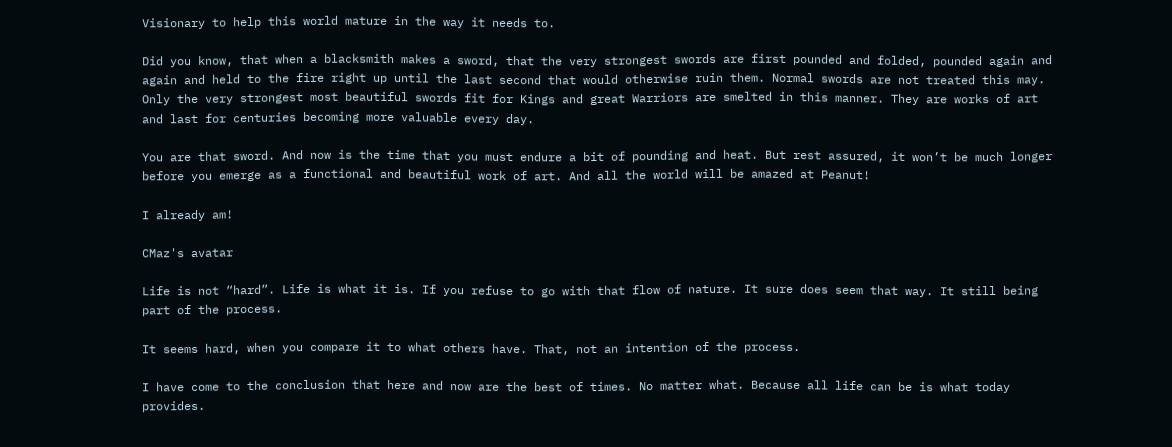Visionary to help this world mature in the way it needs to.

Did you know, that when a blacksmith makes a sword, that the very strongest swords are first pounded and folded, pounded again and again and held to the fire right up until the last second that would otherwise ruin them. Normal swords are not treated this may. Only the very strongest most beautiful swords fit for Kings and great Warriors are smelted in this manner. They are works of art and last for centuries becoming more valuable every day.

You are that sword. And now is the time that you must endure a bit of pounding and heat. But rest assured, it won’t be much longer before you emerge as a functional and beautiful work of art. And all the world will be amazed at Peanut!

I already am!

CMaz's avatar

Life is not “hard”. Life is what it is. If you refuse to go with that flow of nature. It sure does seem that way. It still being part of the process.

It seems hard, when you compare it to what others have. That, not an intention of the process.

I have come to the conclusion that here and now are the best of times. No matter what. Because all life can be is what today provides.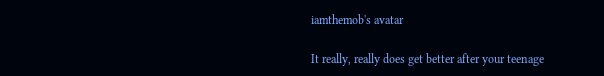iamthemob's avatar

It really, really does get better after your teenage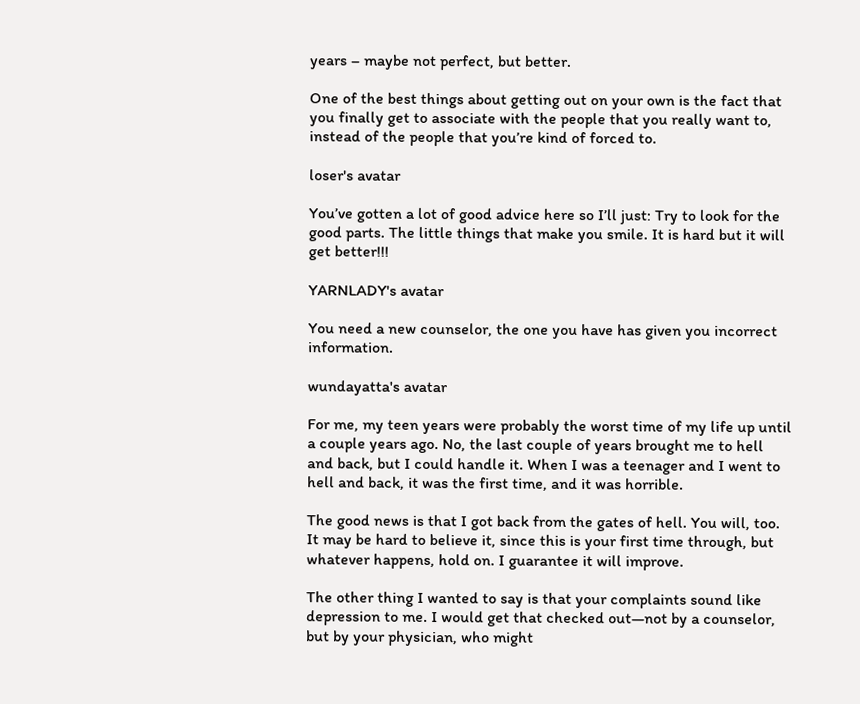years – maybe not perfect, but better.

One of the best things about getting out on your own is the fact that you finally get to associate with the people that you really want to, instead of the people that you’re kind of forced to.

loser's avatar

You’ve gotten a lot of good advice here so I’ll just: Try to look for the good parts. The little things that make you smile. It is hard but it will get better!!!

YARNLADY's avatar

You need a new counselor, the one you have has given you incorrect information.

wundayatta's avatar

For me, my teen years were probably the worst time of my life up until a couple years ago. No, the last couple of years brought me to hell and back, but I could handle it. When I was a teenager and I went to hell and back, it was the first time, and it was horrible.

The good news is that I got back from the gates of hell. You will, too. It may be hard to believe it, since this is your first time through, but whatever happens, hold on. I guarantee it will improve.

The other thing I wanted to say is that your complaints sound like depression to me. I would get that checked out—not by a counselor, but by your physician, who might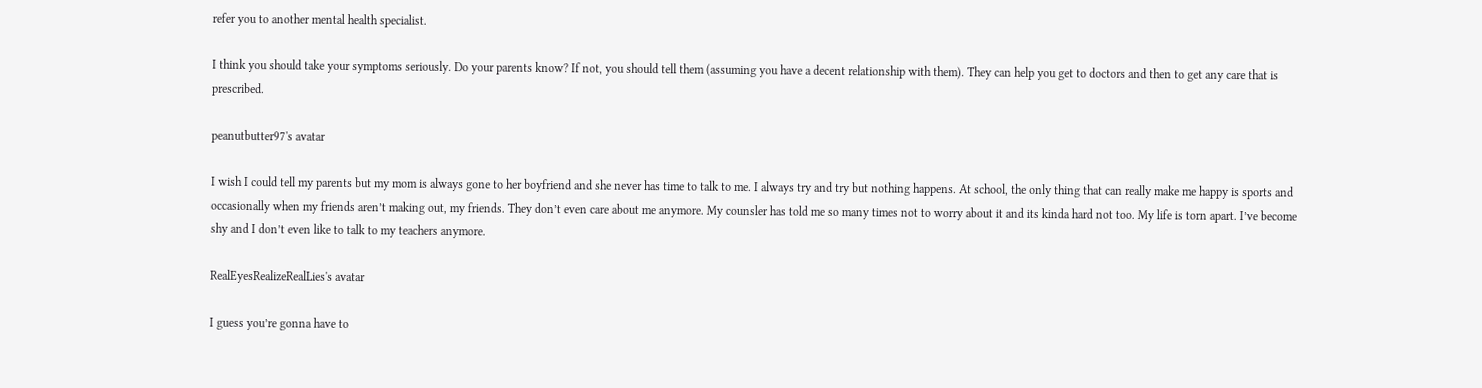refer you to another mental health specialist.

I think you should take your symptoms seriously. Do your parents know? If not, you should tell them (assuming you have a decent relationship with them). They can help you get to doctors and then to get any care that is prescribed.

peanutbutter97's avatar

I wish I could tell my parents but my mom is always gone to her boyfriend and she never has time to talk to me. I always try and try but nothing happens. At school, the only thing that can really make me happy is sports and occasionally when my friends aren’t making out, my friends. They don’t even care about me anymore. My counsler has told me so many times not to worry about it and its kinda hard not too. My life is torn apart. I’ve become shy and I don’t even like to talk to my teachers anymore.

RealEyesRealizeRealLies's avatar

I guess you’re gonna have to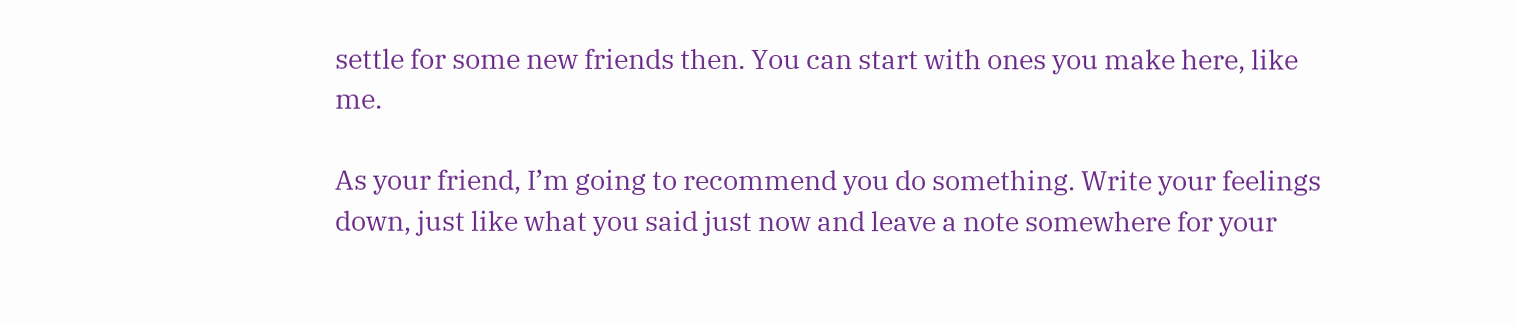settle for some new friends then. You can start with ones you make here, like me.

As your friend, I’m going to recommend you do something. Write your feelings down, just like what you said just now and leave a note somewhere for your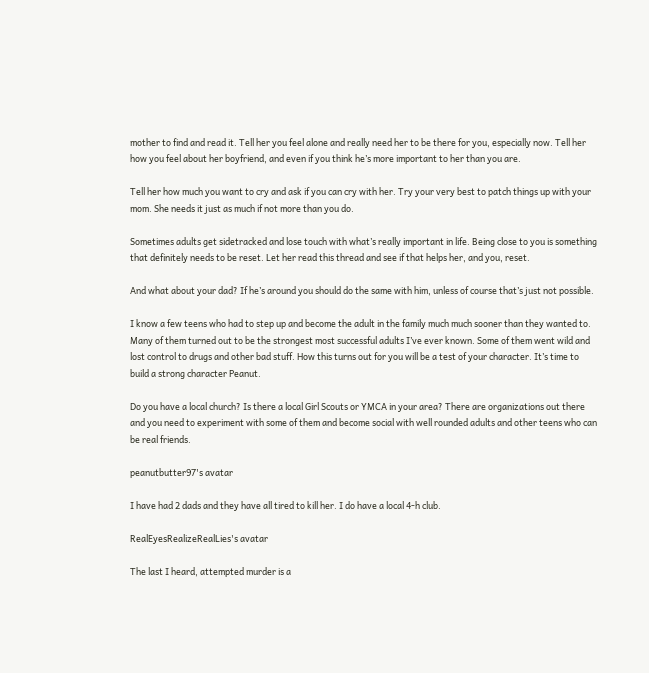mother to find and read it. Tell her you feel alone and really need her to be there for you, especially now. Tell her how you feel about her boyfriend, and even if you think he’s more important to her than you are.

Tell her how much you want to cry and ask if you can cry with her. Try your very best to patch things up with your mom. She needs it just as much if not more than you do.

Sometimes adults get sidetracked and lose touch with what’s really important in life. Being close to you is something that definitely needs to be reset. Let her read this thread and see if that helps her, and you, reset.

And what about your dad? If he’s around you should do the same with him, unless of course that’s just not possible.

I know a few teens who had to step up and become the adult in the family much much sooner than they wanted to. Many of them turned out to be the strongest most successful adults I’ve ever known. Some of them went wild and lost control to drugs and other bad stuff. How this turns out for you will be a test of your character. It’s time to build a strong character Peanut.

Do you have a local church? Is there a local Girl Scouts or YMCA in your area? There are organizations out there and you need to experiment with some of them and become social with well rounded adults and other teens who can be real friends.

peanutbutter97's avatar

I have had 2 dads and they have all tired to kill her. I do have a local 4-h club.

RealEyesRealizeRealLies's avatar

The last I heard, attempted murder is a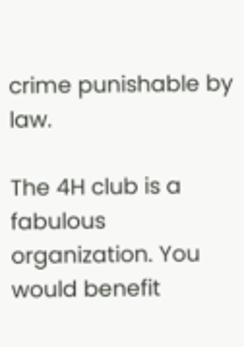crime punishable by law.

The 4H club is a fabulous organization. You would benefit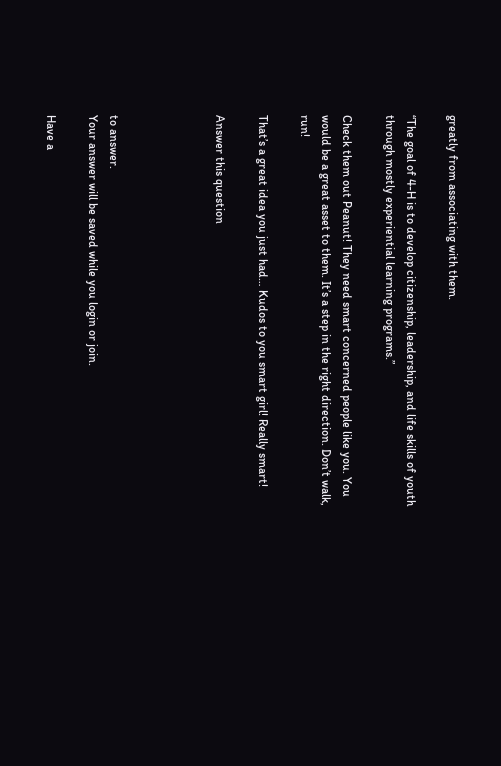greatly from associating with them.

“The goal of 4-H is to develop citizenship, leadership, and life skills of youth through mostly experiential learning programs.”

Check them out Peanut! They need smart concerned people like you. You would be a great asset to them. It’s a step in the right direction. Don’t walk, run!

That’s a great idea you just had… Kudos to you smart girl! Really smart!

Answer this question




to answer.
Your answer will be saved while you login or join.

Have a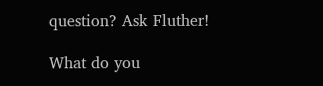question? Ask Fluther!

What do you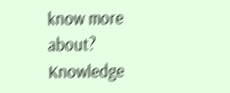know more about?
Knowledge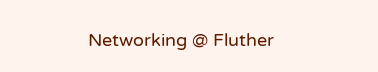Networking @ Fluther